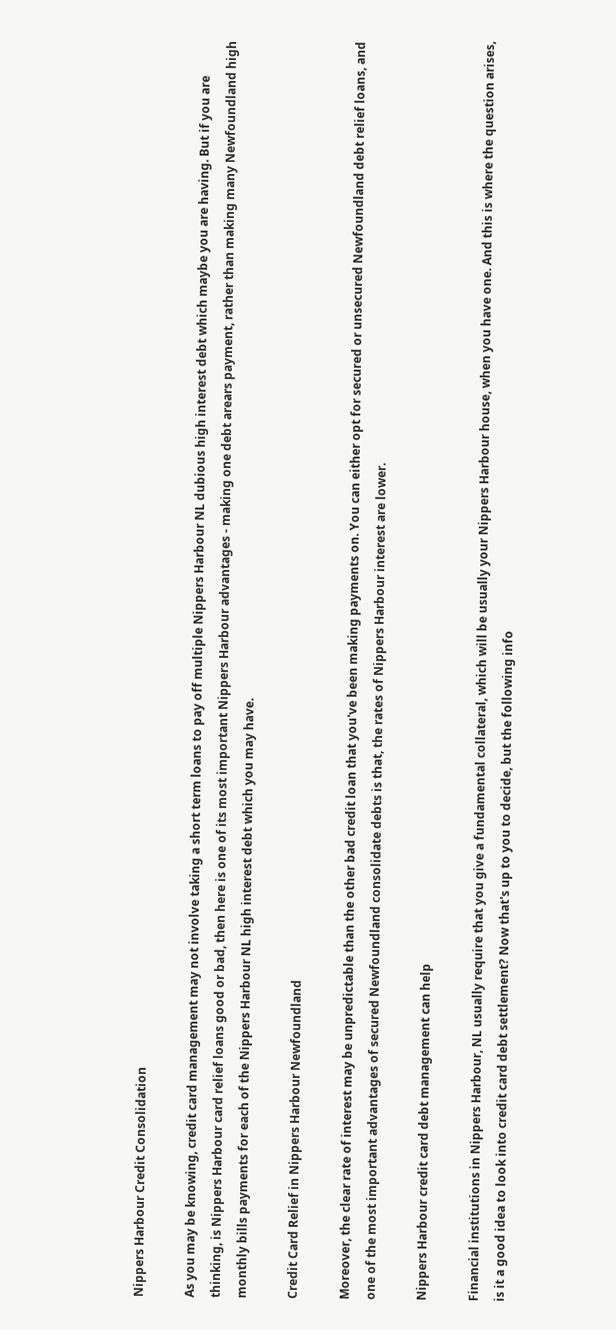Nippers Harbour Credit Consolidation

As you may be knowing, credit card management may not involve taking a short term loans to pay off multiple Nippers Harbour NL dubious high interest debt which maybe you are having. But if you are thinking, is Nippers Harbour card relief loans good or bad, then here is one of its most important Nippers Harbour advantages - making one debt arears payment, rather than making many Newfoundland high monthly bills payments for each of the Nippers Harbour NL high interest debt which you may have.

Credit Card Relief in Nippers Harbour Newfoundland

Moreover, the clear rate of interest may be unpredictable than the other bad credit loan that you've been making payments on. You can either opt for secured or unsecured Newfoundland debt relief loans, and one of the most important advantages of secured Newfoundland consolidate debts is that, the rates of Nippers Harbour interest are lower.

Nippers Harbour credit card debt management can help

Financial institutions in Nippers Harbour, NL usually require that you give a fundamental collateral, which will be usually your Nippers Harbour house, when you have one. And this is where the question arises, is it a good idea to look into credit card debt settlement? Now that's up to you to decide, but the following info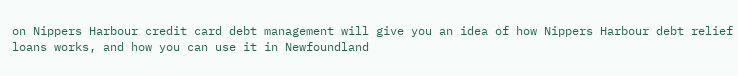on Nippers Harbour credit card debt management will give you an idea of how Nippers Harbour debt relief loans works, and how you can use it in Newfoundland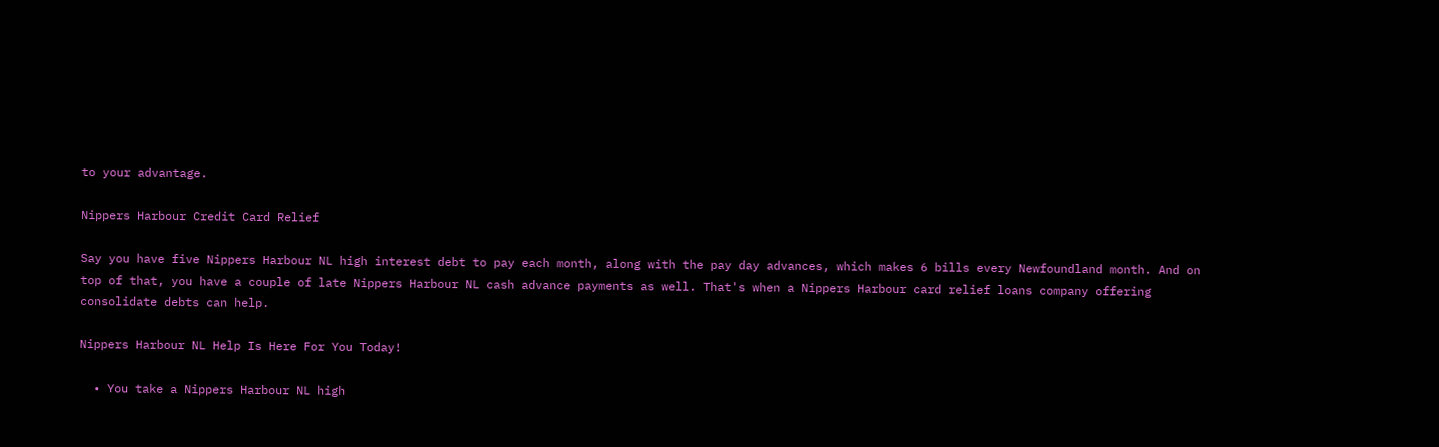to your advantage.

Nippers Harbour Credit Card Relief

Say you have five Nippers Harbour NL high interest debt to pay each month, along with the pay day advances, which makes 6 bills every Newfoundland month. And on top of that, you have a couple of late Nippers Harbour NL cash advance payments as well. That's when a Nippers Harbour card relief loans company offering consolidate debts can help.

Nippers Harbour NL Help Is Here For You Today!

  • You take a Nippers Harbour NL high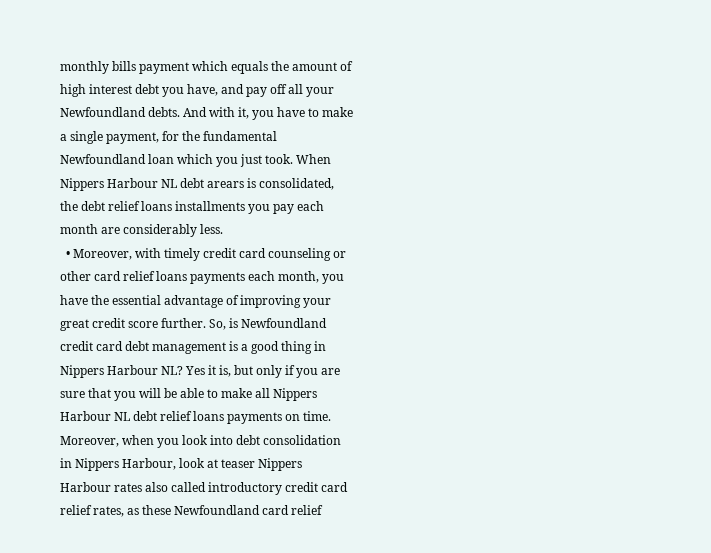monthly bills payment which equals the amount of high interest debt you have, and pay off all your Newfoundland debts. And with it, you have to make a single payment, for the fundamental Newfoundland loan which you just took. When Nippers Harbour NL debt arears is consolidated, the debt relief loans installments you pay each month are considerably less.
  • Moreover, with timely credit card counseling or other card relief loans payments each month, you have the essential advantage of improving your great credit score further. So, is Newfoundland credit card debt management is a good thing in Nippers Harbour NL? Yes it is, but only if you are sure that you will be able to make all Nippers Harbour NL debt relief loans payments on time. Moreover, when you look into debt consolidation in Nippers Harbour, look at teaser Nippers Harbour rates also called introductory credit card relief rates, as these Newfoundland card relief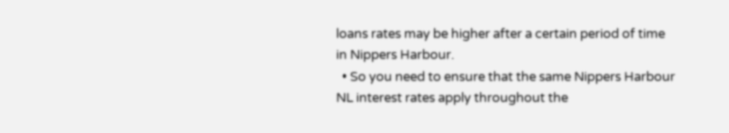loans rates may be higher after a certain period of time in Nippers Harbour.
  • So you need to ensure that the same Nippers Harbour NL interest rates apply throughout the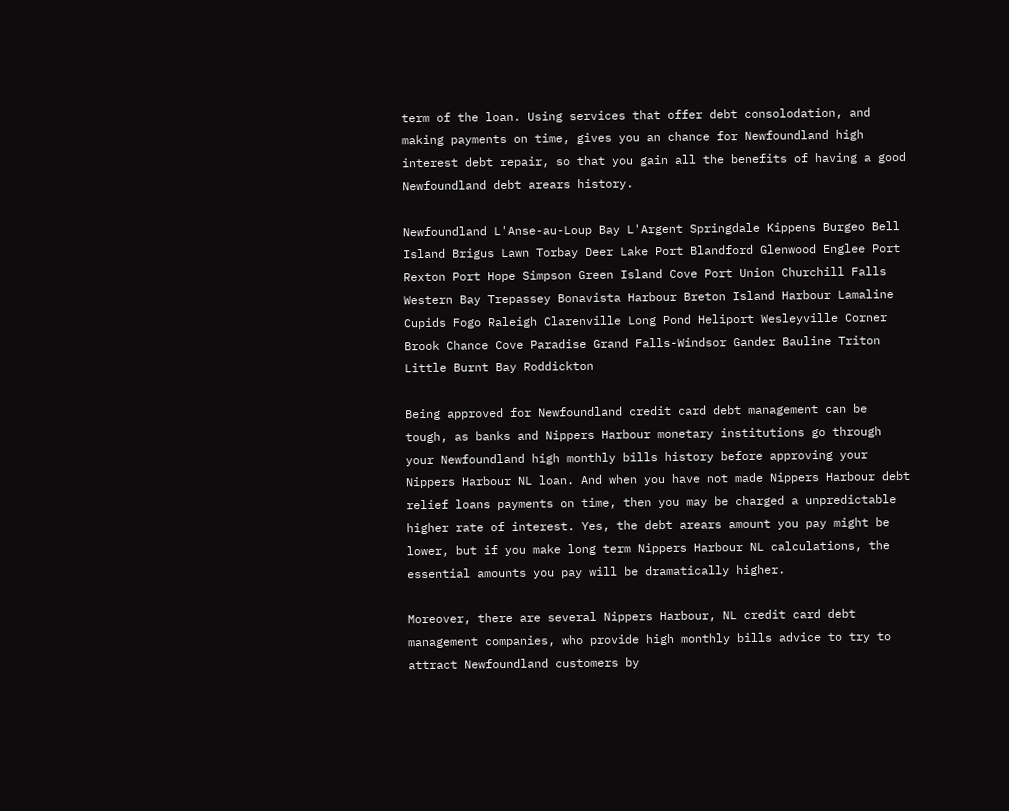term of the loan. Using services that offer debt consolodation, and making payments on time, gives you an chance for Newfoundland high interest debt repair, so that you gain all the benefits of having a good Newfoundland debt arears history.

Newfoundland L'Anse-au-Loup Bay L'Argent Springdale Kippens Burgeo Bell Island Brigus Lawn Torbay Deer Lake Port Blandford Glenwood Englee Port Rexton Port Hope Simpson Green Island Cove Port Union Churchill Falls Western Bay Trepassey Bonavista Harbour Breton Island Harbour Lamaline Cupids Fogo Raleigh Clarenville Long Pond Heliport Wesleyville Corner Brook Chance Cove Paradise Grand Falls-Windsor Gander Bauline Triton Little Burnt Bay Roddickton

Being approved for Newfoundland credit card debt management can be tough, as banks and Nippers Harbour monetary institutions go through your Newfoundland high monthly bills history before approving your Nippers Harbour NL loan. And when you have not made Nippers Harbour debt relief loans payments on time, then you may be charged a unpredictable higher rate of interest. Yes, the debt arears amount you pay might be lower, but if you make long term Nippers Harbour NL calculations, the essential amounts you pay will be dramatically higher.

Moreover, there are several Nippers Harbour, NL credit card debt management companies, who provide high monthly bills advice to try to attract Newfoundland customers by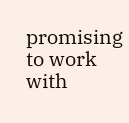promising to work with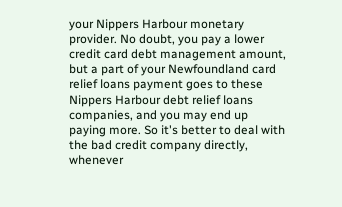your Nippers Harbour monetary provider. No doubt, you pay a lower credit card debt management amount, but a part of your Newfoundland card relief loans payment goes to these Nippers Harbour debt relief loans companies, and you may end up paying more. So it's better to deal with the bad credit company directly, whenever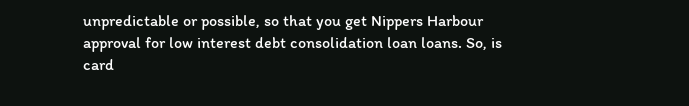unpredictable or possible, so that you get Nippers Harbour approval for low interest debt consolidation loan loans. So, is card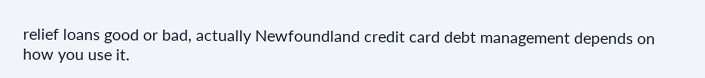relief loans good or bad, actually Newfoundland credit card debt management depends on how you use it.